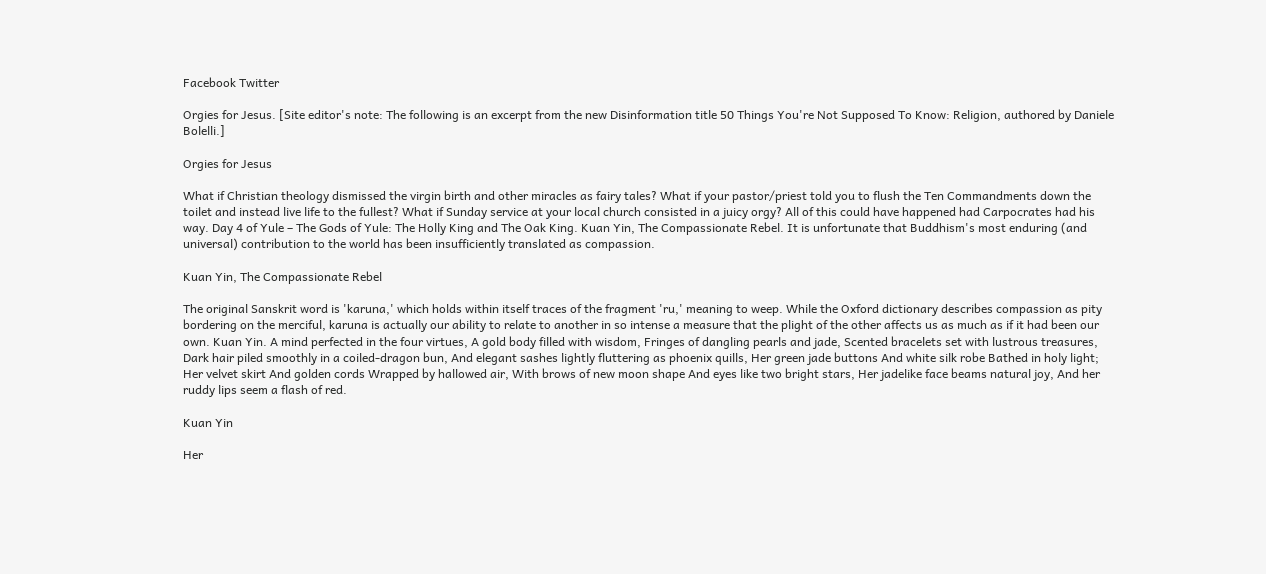Facebook Twitter

Orgies for Jesus. [Site editor's note: The following is an excerpt from the new Disinformation title 50 Things You're Not Supposed To Know: Religion, authored by Daniele Bolelli.]

Orgies for Jesus

What if Christian theology dismissed the virgin birth and other miracles as fairy tales? What if your pastor/priest told you to flush the Ten Commandments down the toilet and instead live life to the fullest? What if Sunday service at your local church consisted in a juicy orgy? All of this could have happened had Carpocrates had his way. Day 4 of Yule – The Gods of Yule: The Holly King and The Oak King. Kuan Yin, The Compassionate Rebel. It is unfortunate that Buddhism's most enduring (and universal) contribution to the world has been insufficiently translated as compassion.

Kuan Yin, The Compassionate Rebel

The original Sanskrit word is 'karuna,' which holds within itself traces of the fragment 'ru,' meaning to weep. While the Oxford dictionary describes compassion as pity bordering on the merciful, karuna is actually our ability to relate to another in so intense a measure that the plight of the other affects us as much as if it had been our own. Kuan Yin. A mind perfected in the four virtues, A gold body filled with wisdom, Fringes of dangling pearls and jade, Scented bracelets set with lustrous treasures, Dark hair piled smoothly in a coiled-dragon bun, And elegant sashes lightly fluttering as phoenix quills, Her green jade buttons And white silk robe Bathed in holy light; Her velvet skirt And golden cords Wrapped by hallowed air, With brows of new moon shape And eyes like two bright stars, Her jadelike face beams natural joy, And her ruddy lips seem a flash of red.

Kuan Yin

Her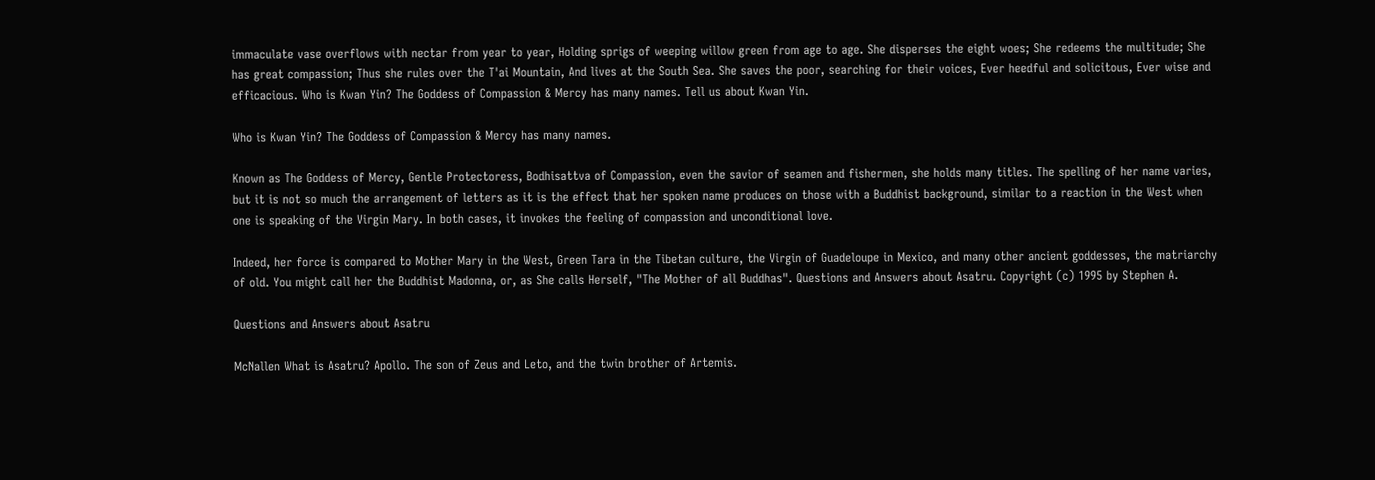immaculate vase overflows with nectar from year to year, Holding sprigs of weeping willow green from age to age. She disperses the eight woes; She redeems the multitude; She has great compassion; Thus she rules over the T'ai Mountain, And lives at the South Sea. She saves the poor, searching for their voices, Ever heedful and solicitous, Ever wise and efficacious. Who is Kwan Yin? The Goddess of Compassion & Mercy has many names. Tell us about Kwan Yin.

Who is Kwan Yin? The Goddess of Compassion & Mercy has many names.

Known as The Goddess of Mercy, Gentle Protectoress, Bodhisattva of Compassion, even the savior of seamen and fishermen, she holds many titles. The spelling of her name varies, but it is not so much the arrangement of letters as it is the effect that her spoken name produces on those with a Buddhist background, similar to a reaction in the West when one is speaking of the Virgin Mary. In both cases, it invokes the feeling of compassion and unconditional love.

Indeed, her force is compared to Mother Mary in the West, Green Tara in the Tibetan culture, the Virgin of Guadeloupe in Mexico, and many other ancient goddesses, the matriarchy of old. You might call her the Buddhist Madonna, or, as She calls Herself, "The Mother of all Buddhas". Questions and Answers about Asatru. Copyright (c) 1995 by Stephen A.

Questions and Answers about Asatru

McNallen What is Asatru? Apollo. The son of Zeus and Leto, and the twin brother of Artemis.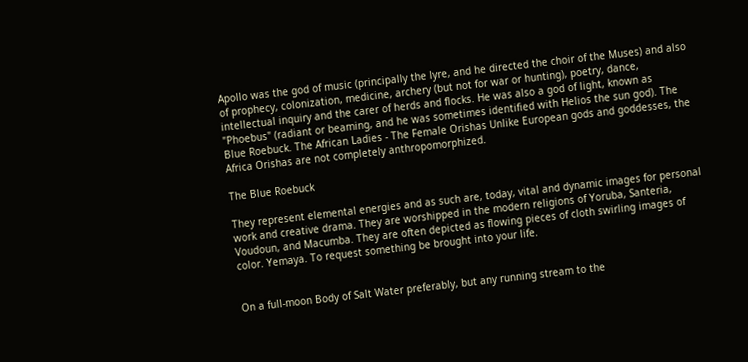Apollo was the god of music (principally the lyre, and he directed the choir of the Muses) and also of prophecy, colonization, medicine, archery (but not for war or hunting), poetry, dance, intellectual inquiry and the carer of herds and flocks. He was also a god of light, known as "Phoebus" (radiant or beaming, and he was sometimes identified with Helios the sun god). The Blue Roebuck. The African Ladies - The Female Orishas Unlike European gods and goddesses, the Africa Orishas are not completely anthropomorphized.

The Blue Roebuck

They represent elemental energies and as such are, today, vital and dynamic images for personal work and creative drama. They are worshipped in the modern religions of Yoruba, Santeria, Voudoun, and Macumba. They are often depicted as flowing pieces of cloth swirling images of color. Yemaya. To request something be brought into your life.


On a full-moon Body of Salt Water preferably, but any running stream to the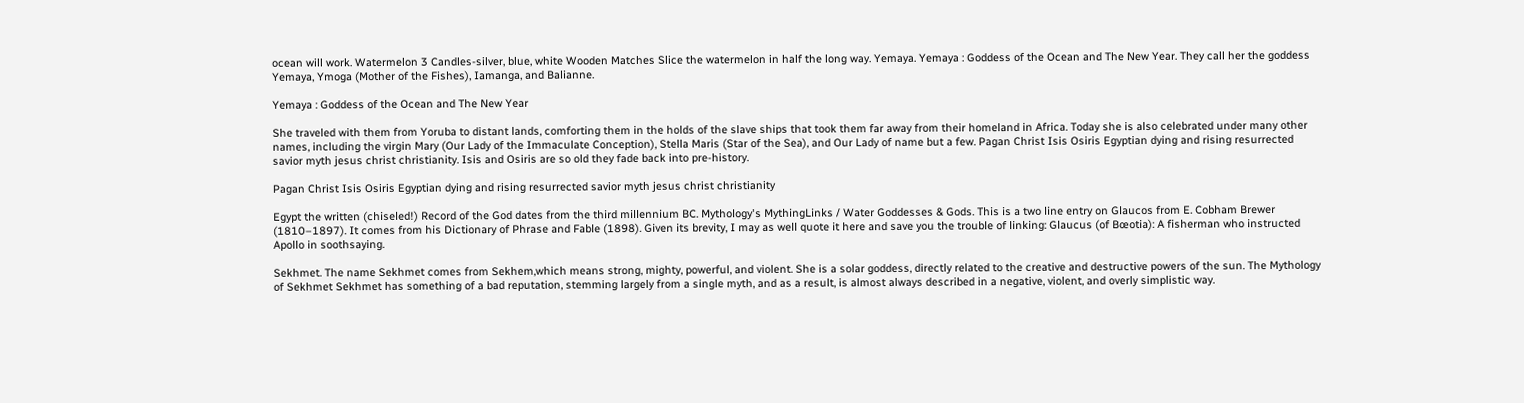ocean will work. Watermelon 3 Candles-silver, blue, white Wooden Matches Slice the watermelon in half the long way. Yemaya. Yemaya : Goddess of the Ocean and The New Year. They call her the goddess Yemaya, Ymoga (Mother of the Fishes), Iamanga, and Balianne.

Yemaya : Goddess of the Ocean and The New Year

She traveled with them from Yoruba to distant lands, comforting them in the holds of the slave ships that took them far away from their homeland in Africa. Today she is also celebrated under many other names, including the virgin Mary (Our Lady of the Immaculate Conception), Stella Maris (Star of the Sea), and Our Lady of name but a few. Pagan Christ Isis Osiris Egyptian dying and rising resurrected savior myth jesus christ christianity. Isis and Osiris are so old they fade back into pre-history.

Pagan Christ Isis Osiris Egyptian dying and rising resurrected savior myth jesus christ christianity

Egypt the written (chiseled!) Record of the God dates from the third millennium BC. Mythology's MythingLinks / Water Goddesses & Gods. This is a two line entry on Glaucos from E. Cobham Brewer (1810–1897). It comes from his Dictionary of Phrase and Fable (1898). Given its brevity, I may as well quote it here and save you the trouble of linking: Glaucus (of Bœotia): A fisherman who instructed Apollo in soothsaying.

Sekhmet. The name Sekhmet comes from Sekhem,which means strong, mighty, powerful, and violent. She is a solar goddess, directly related to the creative and destructive powers of the sun. The Mythology of Sekhmet Sekhmet has something of a bad reputation, stemming largely from a single myth, and as a result, is almost always described in a negative, violent, and overly simplistic way.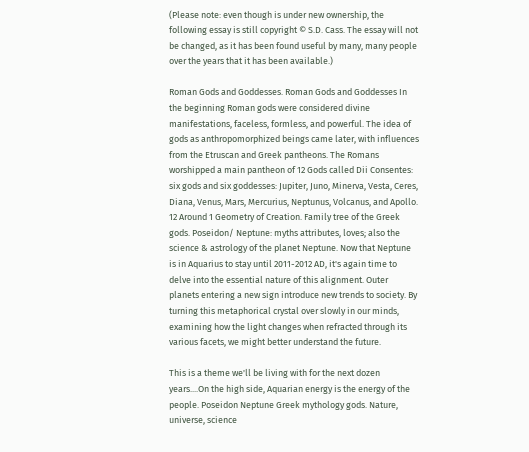(Please note: even though is under new ownership, the following essay is still copyright © S.D. Cass. The essay will not be changed, as it has been found useful by many, many people over the years that it has been available.)

Roman Gods and Goddesses. Roman Gods and Goddesses In the beginning Roman gods were considered divine manifestations, faceless, formless, and powerful. The idea of gods as anthropomorphized beings came later, with influences from the Etruscan and Greek pantheons. The Romans worshipped a main pantheon of 12 Gods called Dii Consentes: six gods and six goddesses: Jupiter, Juno, Minerva, Vesta, Ceres, Diana, Venus, Mars, Mercurius, Neptunus, Volcanus, and Apollo. 12 Around 1 Geometry of Creation. Family tree of the Greek gods. Poseidon/ Neptune: myths attributes, loves; also the science & astrology of the planet Neptune. Now that Neptune is in Aquarius to stay until 2011-2012 AD, it's again time to delve into the essential nature of this alignment. Outer planets entering a new sign introduce new trends to society. By turning this metaphorical crystal over slowly in our minds, examining how the light changes when refracted through its various facets, we might better understand the future.

This is a theme we'll be living with for the next dozen years....On the high side, Aquarian energy is the energy of the people. Poseidon Neptune Greek mythology gods. Nature, universe, science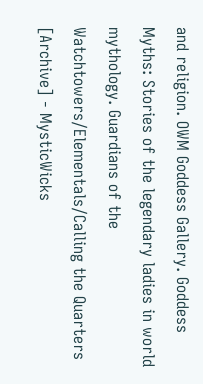and religion. OWM Goddess Gallery. Goddess Myths: Stories of the legendary ladies in world mythology. Guardians of the Watchtowers/Elementals/Calling the Quarters [Archive] - MysticWicks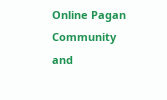Online Pagan Community and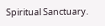Spiritual Sanctuary.